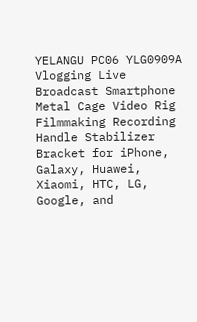YELANGU PC06 YLG0909A Vlogging Live Broadcast Smartphone Metal Cage Video Rig Filmmaking Recording Handle Stabilizer Bracket for iPhone, Galaxy, Huawei, Xiaomi, HTC, LG, Google, and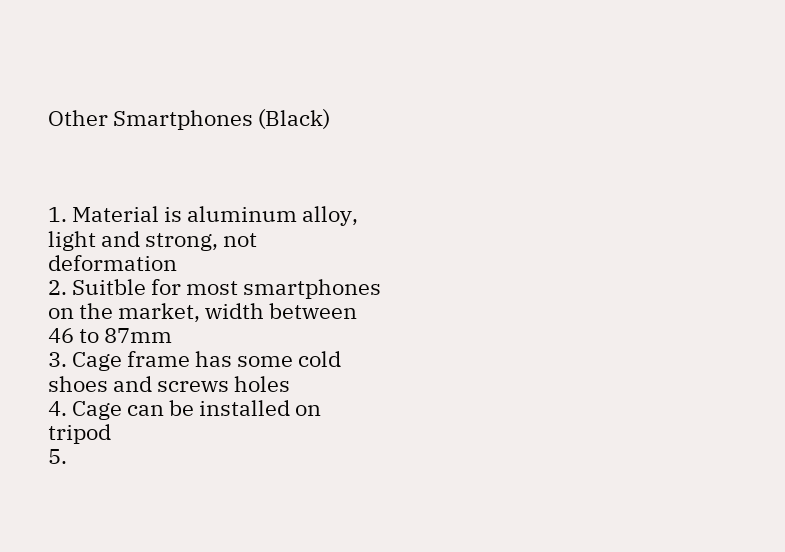Other Smartphones (Black)



1. Material is aluminum alloy, light and strong, not deformation
2. Suitble for most smartphones on the market, width between 46 to 87mm
3. Cage frame has some cold shoes and screws holes
4. Cage can be installed on tripod
5.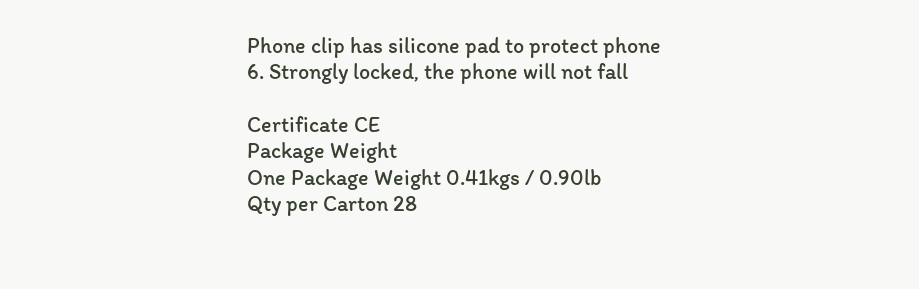Phone clip has silicone pad to protect phone
6. Strongly locked, the phone will not fall

Certificate CE
Package Weight
One Package Weight 0.41kgs / 0.90lb
Qty per Carton 28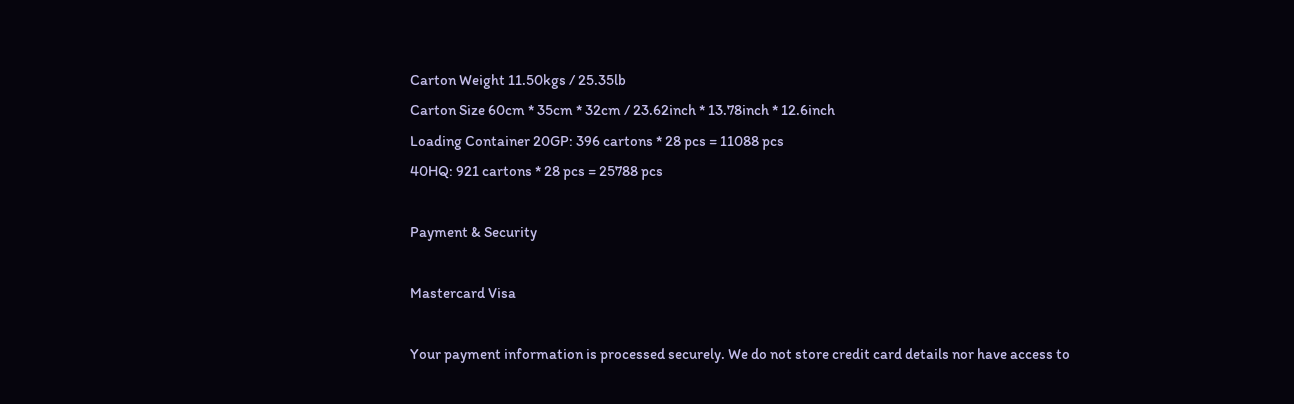Carton Weight 11.50kgs / 25.35lb
Carton Size 60cm * 35cm * 32cm / 23.62inch * 13.78inch * 12.6inch
Loading Container 20GP: 396 cartons * 28 pcs = 11088 pcs
40HQ: 921 cartons * 28 pcs = 25788 pcs

Payment & Security

Mastercard Visa

Your payment information is processed securely. We do not store credit card details nor have access to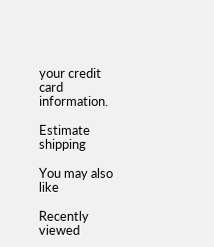your credit card information.

Estimate shipping

You may also like

Recently viewed